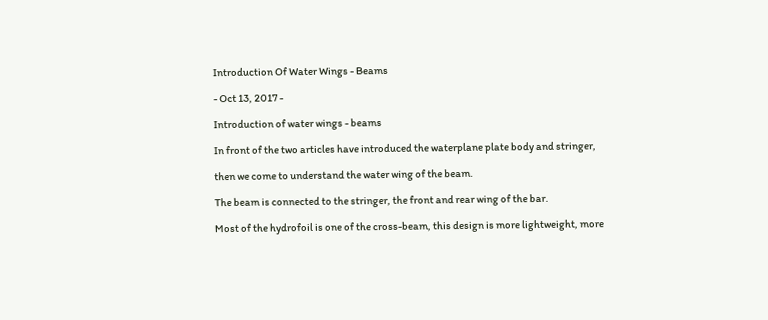Introduction Of Water Wings - Beams

- Oct 13, 2017 -

Introduction of water wings - beams

In front of the two articles have introduced the waterplane plate body and stringer,

then we come to understand the water wing of the beam.

The beam is connected to the stringer, the front and rear wing of the bar.

Most of the hydrofoil is one of the cross-beam, this design is more lightweight, more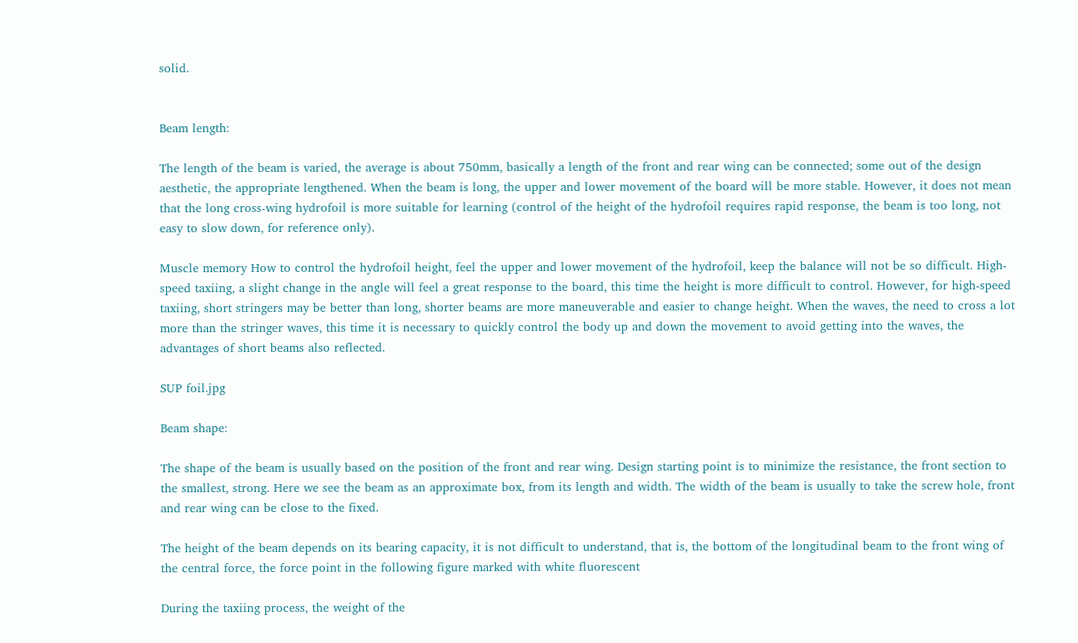solid.


Beam length:

The length of the beam is varied, the average is about 750mm, basically a length of the front and rear wing can be connected; some out of the design aesthetic, the appropriate lengthened. When the beam is long, the upper and lower movement of the board will be more stable. However, it does not mean that the long cross-wing hydrofoil is more suitable for learning (control of the height of the hydrofoil requires rapid response, the beam is too long, not easy to slow down, for reference only).

Muscle memory How to control the hydrofoil height, feel the upper and lower movement of the hydrofoil, keep the balance will not be so difficult. High-speed taxiing, a slight change in the angle will feel a great response to the board, this time the height is more difficult to control. However, for high-speed taxiing, short stringers may be better than long, shorter beams are more maneuverable and easier to change height. When the waves, the need to cross a lot more than the stringer waves, this time it is necessary to quickly control the body up and down the movement to avoid getting into the waves, the advantages of short beams also reflected.

SUP foil.jpg

Beam shape:

The shape of the beam is usually based on the position of the front and rear wing. Design starting point is to minimize the resistance, the front section to the smallest, strong. Here we see the beam as an approximate box, from its length and width. The width of the beam is usually to take the screw hole, front and rear wing can be close to the fixed.

The height of the beam depends on its bearing capacity, it is not difficult to understand, that is, the bottom of the longitudinal beam to the front wing of the central force, the force point in the following figure marked with white fluorescent

During the taxiing process, the weight of the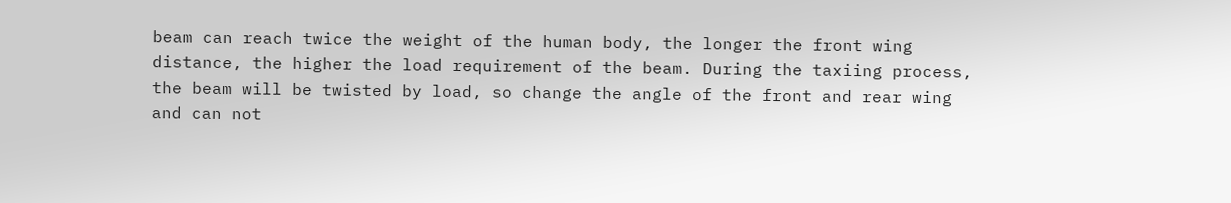beam can reach twice the weight of the human body, the longer the front wing distance, the higher the load requirement of the beam. During the taxiing process, the beam will be twisted by load, so change the angle of the front and rear wing and can not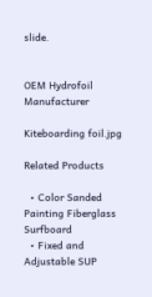slide.


OEM Hydrofoil Manufacturer

Kiteboarding foil.jpg

Related Products

  • Color Sanded Painting Fiberglass Surfboard
  • Fixed and Adjustable SUP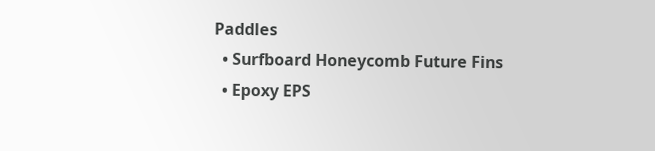Paddles
  • Surfboard Honeycomb Future Fins
  • Epoxy EPS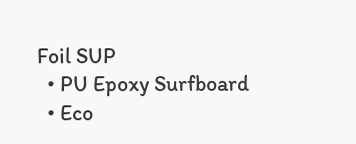Foil SUP
  • PU Epoxy Surfboard
  • Eco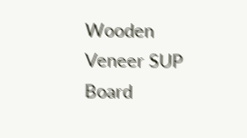Wooden Veneer SUP Board